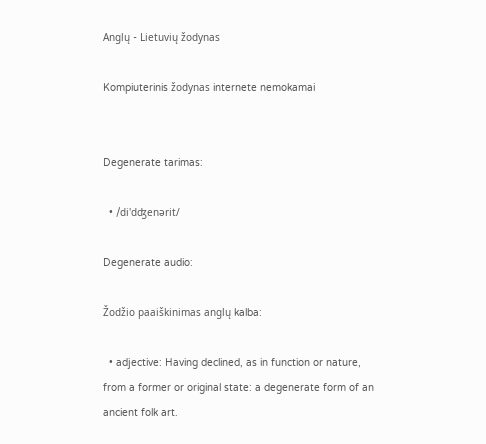Anglų - Lietuvių žodynas

Kompiuterinis žodynas internete nemokamai


Degenerate tarimas:

  • /di'dʤenərit/

Degenerate audio:

Žodžio paaiškinimas anglų kalba:

  • adjective: Having declined, as in function or nature, from a former or original state: a degenerate form of an ancient folk art.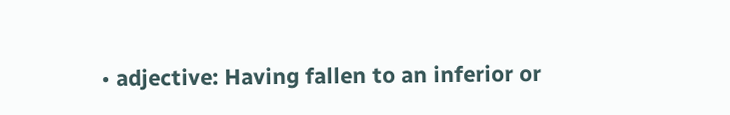• adjective: Having fallen to an inferior or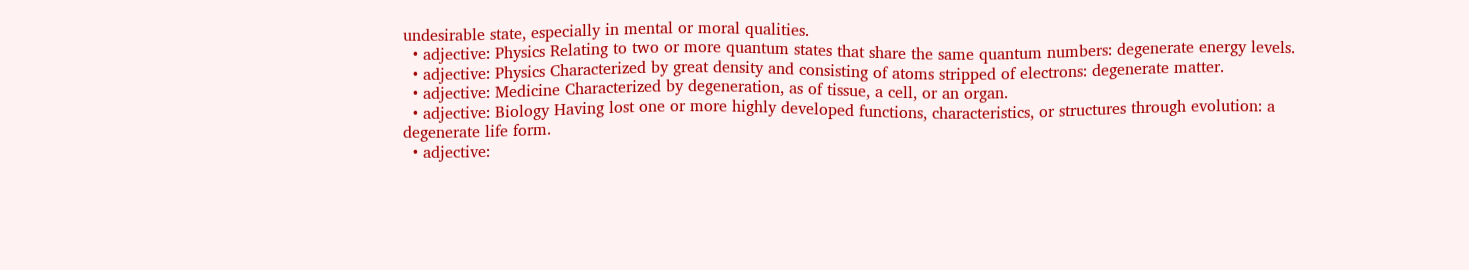undesirable state, especially in mental or moral qualities.
  • adjective: Physics Relating to two or more quantum states that share the same quantum numbers: degenerate energy levels.
  • adjective: Physics Characterized by great density and consisting of atoms stripped of electrons: degenerate matter.
  • adjective: Medicine Characterized by degeneration, as of tissue, a cell, or an organ.
  • adjective: Biology Having lost one or more highly developed functions, characteristics, or structures through evolution: a degenerate life form.
  • adjective: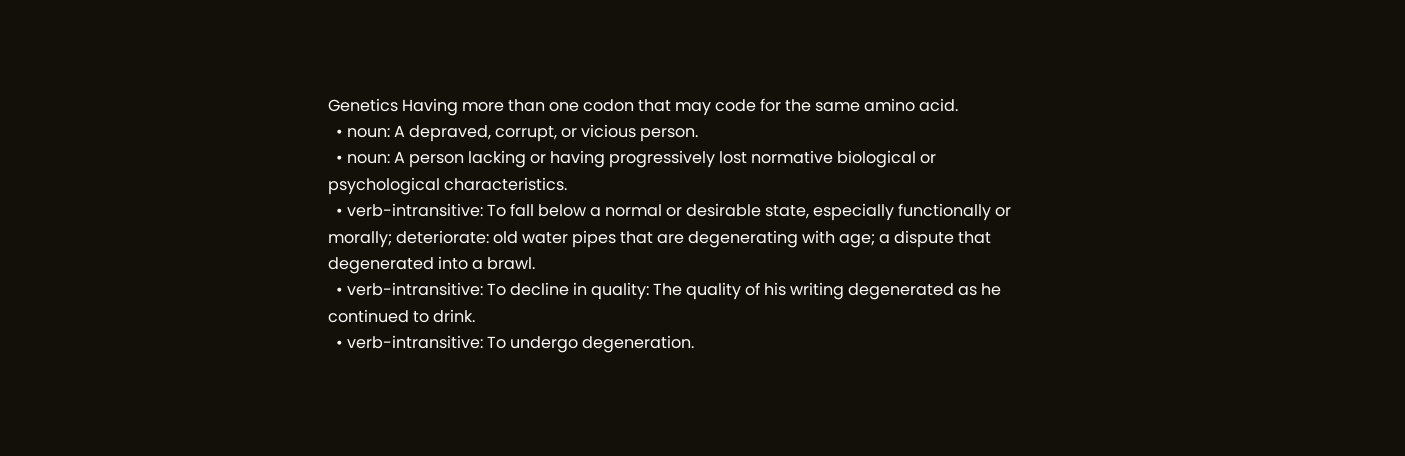Genetics Having more than one codon that may code for the same amino acid.
  • noun: A depraved, corrupt, or vicious person.
  • noun: A person lacking or having progressively lost normative biological or psychological characteristics.
  • verb-intransitive: To fall below a normal or desirable state, especially functionally or morally; deteriorate: old water pipes that are degenerating with age; a dispute that degenerated into a brawl.
  • verb-intransitive: To decline in quality: The quality of his writing degenerated as he continued to drink.
  • verb-intransitive: To undergo degeneration.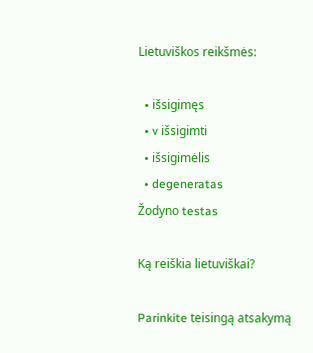Lietuviškos reikšmės:

  • išsigimęs
  • v išsigimti
  • išsigimėlis
  • degeneratas
Žodyno testas

Ką reiškia lietuviškai?

Parinkite teisingą atsakymą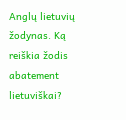Anglų lietuvių žodynas. Ką reiškia žodis abatement lietuviškai?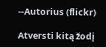--Autorius (flickr)

Atversti kitą žodį